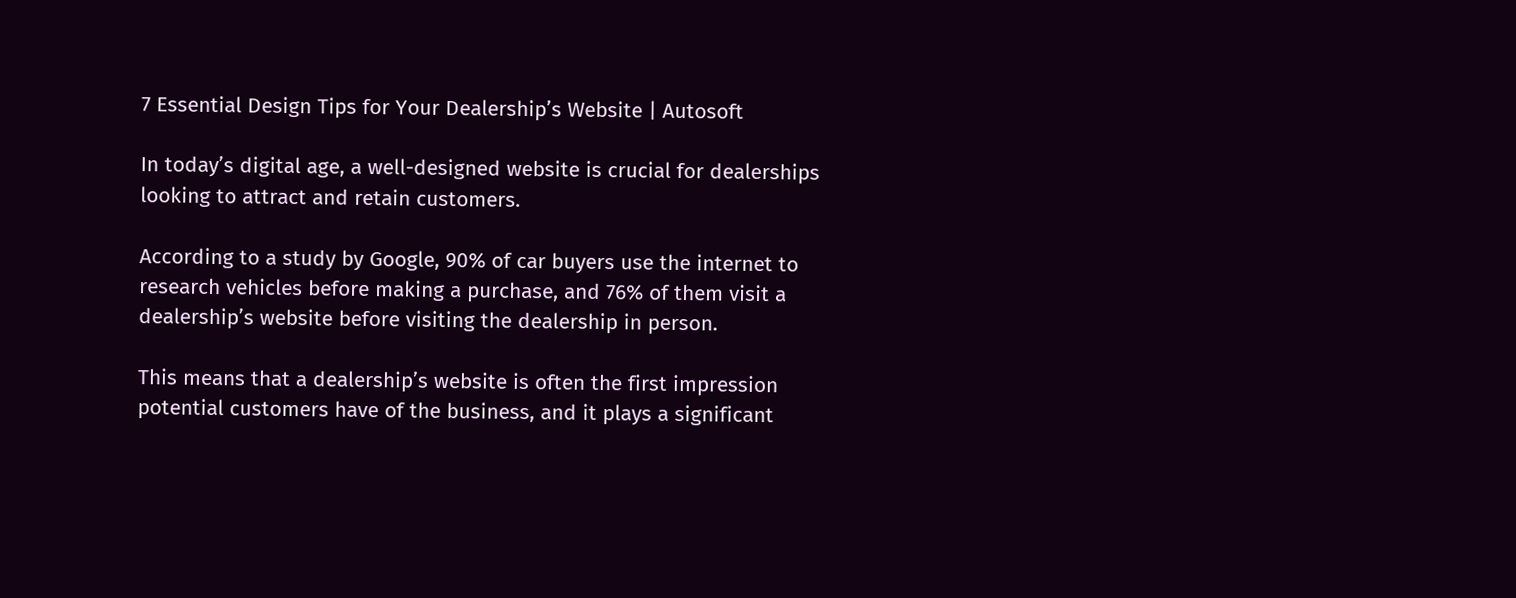7 Essential Design Tips for Your Dealership’s Website | Autosoft

In today’s digital age, a well-designed website is crucial for dealerships looking to attract and retain customers.

According to a study by Google, 90% of car buyers use the internet to research vehicles before making a purchase, and 76% of them visit a dealership’s website before visiting the dealership in person.

This means that a dealership’s website is often the first impression potential customers have of the business, and it plays a significant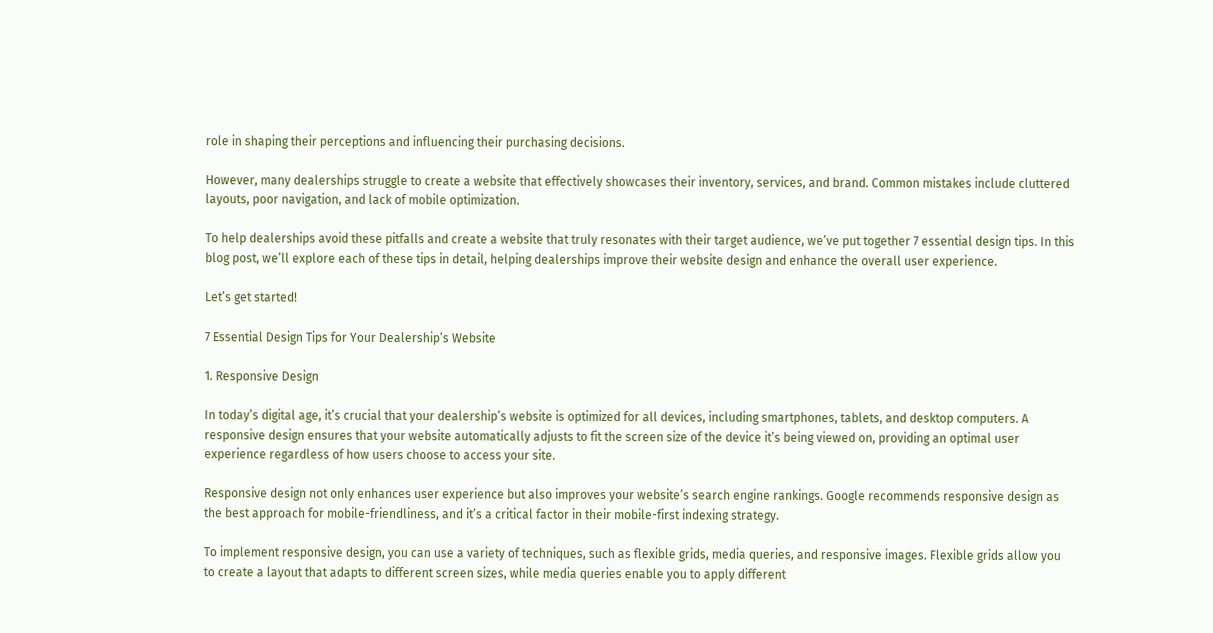role in shaping their perceptions and influencing their purchasing decisions.

However, many dealerships struggle to create a website that effectively showcases their inventory, services, and brand. Common mistakes include cluttered layouts, poor navigation, and lack of mobile optimization.

To help dealerships avoid these pitfalls and create a website that truly resonates with their target audience, we’ve put together 7 essential design tips. In this blog post, we’ll explore each of these tips in detail, helping dealerships improve their website design and enhance the overall user experience.

Let’s get started!

7 Essential Design Tips for Your Dealership’s Website

1. Responsive Design

In today’s digital age, it’s crucial that your dealership’s website is optimized for all devices, including smartphones, tablets, and desktop computers. A responsive design ensures that your website automatically adjusts to fit the screen size of the device it’s being viewed on, providing an optimal user experience regardless of how users choose to access your site.

Responsive design not only enhances user experience but also improves your website’s search engine rankings. Google recommends responsive design as the best approach for mobile-friendliness, and it’s a critical factor in their mobile-first indexing strategy.

To implement responsive design, you can use a variety of techniques, such as flexible grids, media queries, and responsive images. Flexible grids allow you to create a layout that adapts to different screen sizes, while media queries enable you to apply different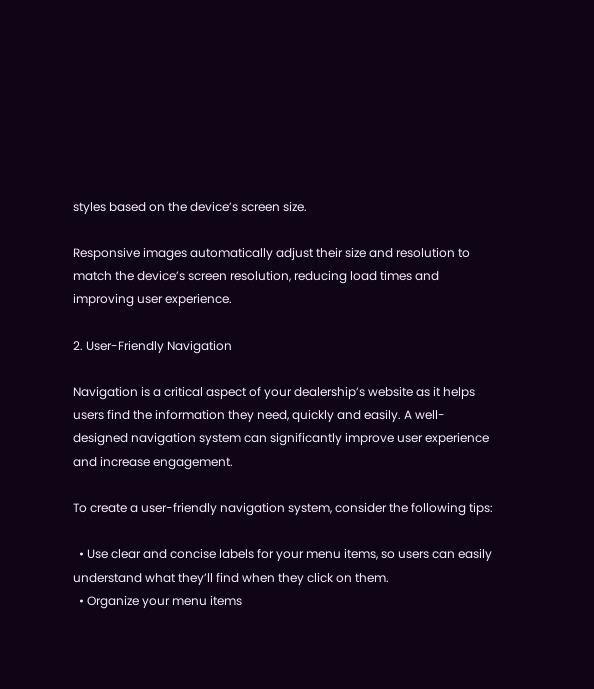styles based on the device’s screen size.

Responsive images automatically adjust their size and resolution to match the device’s screen resolution, reducing load times and improving user experience.

2. User-Friendly Navigation

Navigation is a critical aspect of your dealership’s website as it helps users find the information they need, quickly and easily. A well-designed navigation system can significantly improve user experience and increase engagement.

To create a user-friendly navigation system, consider the following tips:

  • Use clear and concise labels for your menu items, so users can easily understand what they’ll find when they click on them.
  • Organize your menu items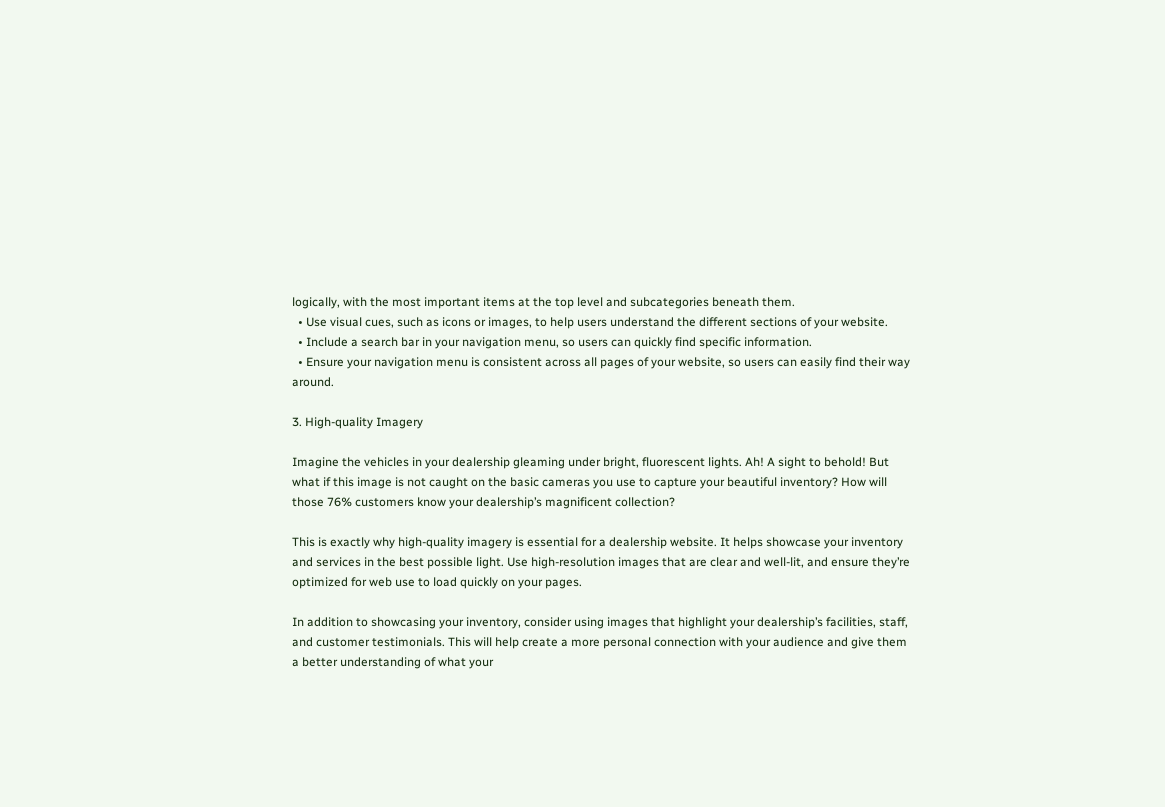logically, with the most important items at the top level and subcategories beneath them.
  • Use visual cues, such as icons or images, to help users understand the different sections of your website.
  • Include a search bar in your navigation menu, so users can quickly find specific information.
  • Ensure your navigation menu is consistent across all pages of your website, so users can easily find their way around.

3. High-quality Imagery

Imagine the vehicles in your dealership gleaming under bright, fluorescent lights. Ah! A sight to behold! But what if this image is not caught on the basic cameras you use to capture your beautiful inventory? How will those 76% customers know your dealership’s magnificent collection?

This is exactly why high-quality imagery is essential for a dealership website. It helps showcase your inventory and services in the best possible light. Use high-resolution images that are clear and well-lit, and ensure they’re optimized for web use to load quickly on your pages.

In addition to showcasing your inventory, consider using images that highlight your dealership’s facilities, staff, and customer testimonials. This will help create a more personal connection with your audience and give them a better understanding of what your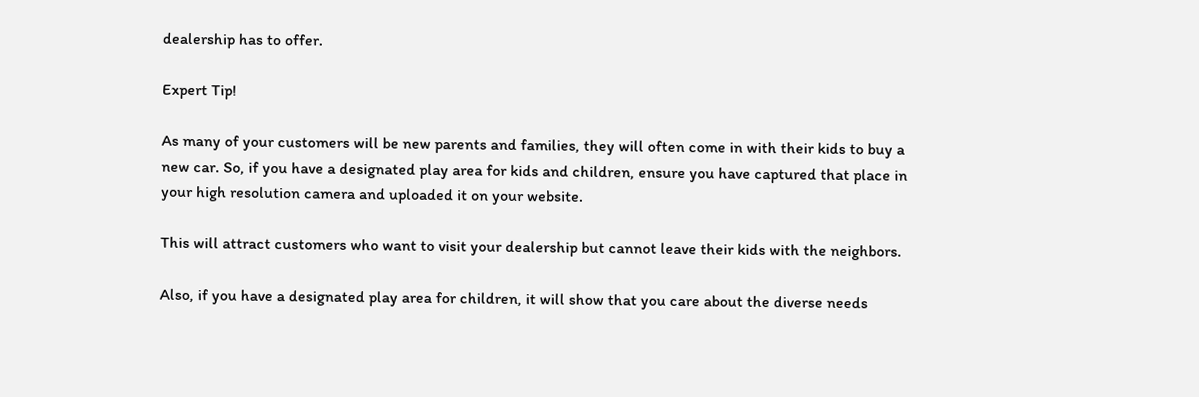dealership has to offer.

Expert Tip!

As many of your customers will be new parents and families, they will often come in with their kids to buy a new car. So, if you have a designated play area for kids and children, ensure you have captured that place in your high resolution camera and uploaded it on your website.

This will attract customers who want to visit your dealership but cannot leave their kids with the neighbors.

Also, if you have a designated play area for children, it will show that you care about the diverse needs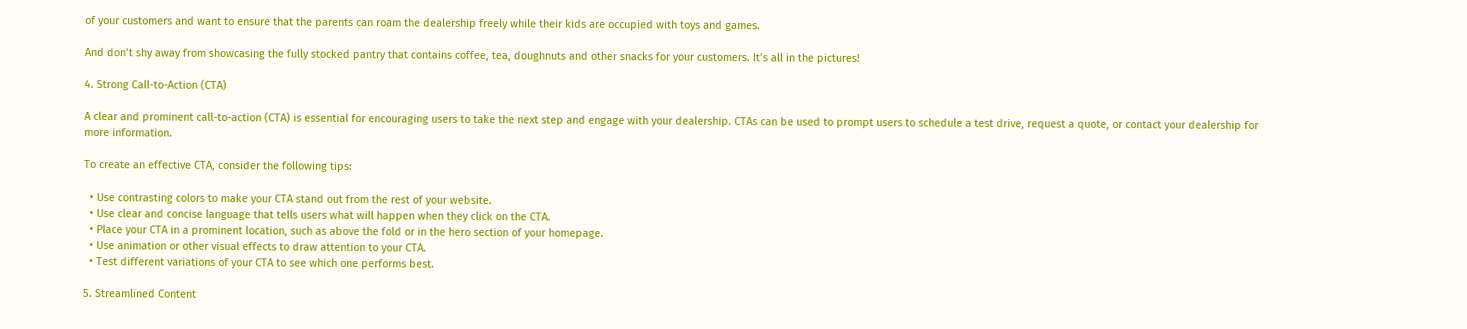of your customers and want to ensure that the parents can roam the dealership freely while their kids are occupied with toys and games.

And don’t shy away from showcasing the fully stocked pantry that contains coffee, tea, doughnuts and other snacks for your customers. It’s all in the pictures!

4. Strong Call-to-Action (CTA)

A clear and prominent call-to-action (CTA) is essential for encouraging users to take the next step and engage with your dealership. CTAs can be used to prompt users to schedule a test drive, request a quote, or contact your dealership for more information.

To create an effective CTA, consider the following tips:

  • Use contrasting colors to make your CTA stand out from the rest of your website.
  • Use clear and concise language that tells users what will happen when they click on the CTA.
  • Place your CTA in a prominent location, such as above the fold or in the hero section of your homepage.
  • Use animation or other visual effects to draw attention to your CTA.
  • Test different variations of your CTA to see which one performs best.

5. Streamlined Content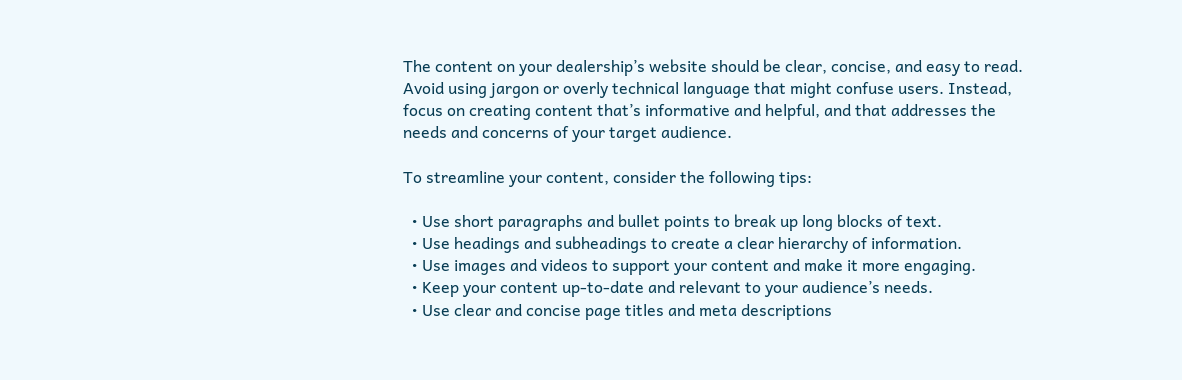The content on your dealership’s website should be clear, concise, and easy to read. Avoid using jargon or overly technical language that might confuse users. Instead, focus on creating content that’s informative and helpful, and that addresses the needs and concerns of your target audience.

To streamline your content, consider the following tips:

  • Use short paragraphs and bullet points to break up long blocks of text.
  • Use headings and subheadings to create a clear hierarchy of information.
  • Use images and videos to support your content and make it more engaging.
  • Keep your content up-to-date and relevant to your audience’s needs.
  • Use clear and concise page titles and meta descriptions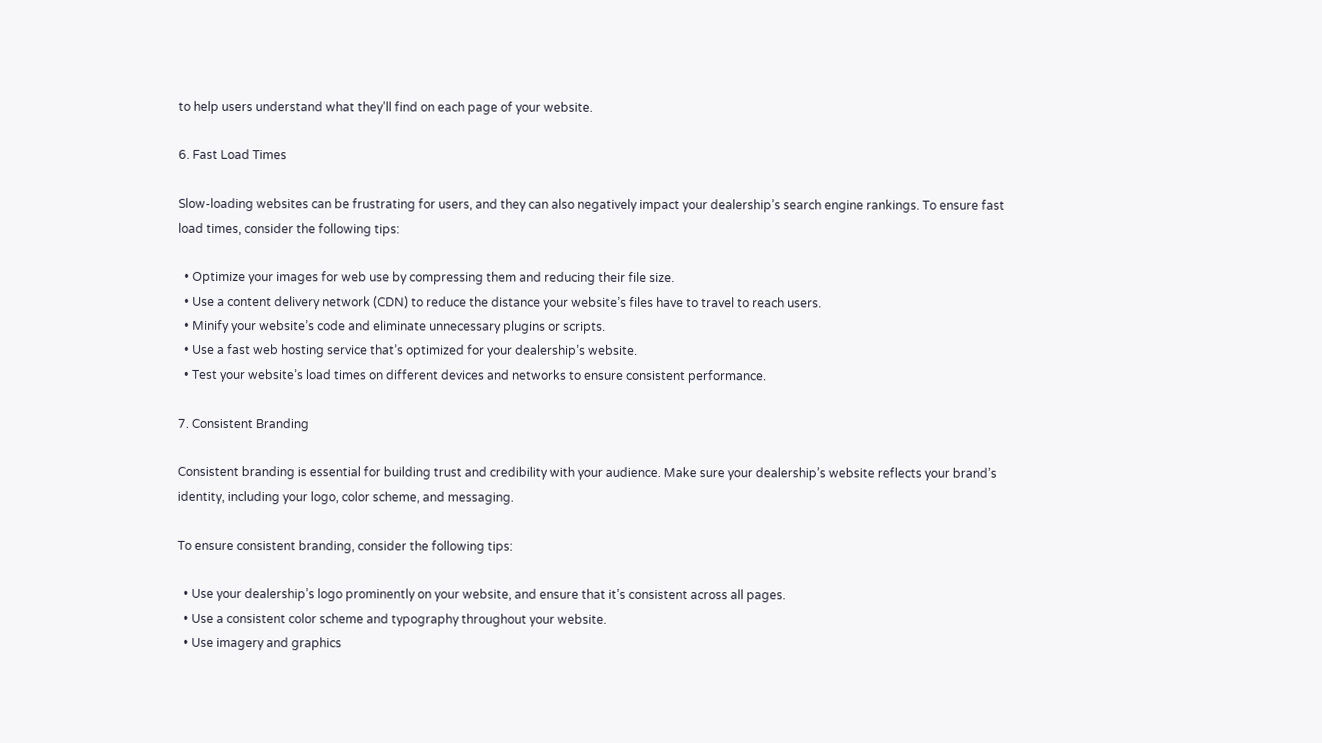to help users understand what they’ll find on each page of your website.

6. Fast Load Times

Slow-loading websites can be frustrating for users, and they can also negatively impact your dealership’s search engine rankings. To ensure fast load times, consider the following tips:

  • Optimize your images for web use by compressing them and reducing their file size.
  • Use a content delivery network (CDN) to reduce the distance your website’s files have to travel to reach users.
  • Minify your website’s code and eliminate unnecessary plugins or scripts.
  • Use a fast web hosting service that’s optimized for your dealership’s website.
  • Test your website’s load times on different devices and networks to ensure consistent performance.

7. Consistent Branding

Consistent branding is essential for building trust and credibility with your audience. Make sure your dealership’s website reflects your brand’s identity, including your logo, color scheme, and messaging.

To ensure consistent branding, consider the following tips:

  • Use your dealership’s logo prominently on your website, and ensure that it’s consistent across all pages.
  • Use a consistent color scheme and typography throughout your website.
  • Use imagery and graphics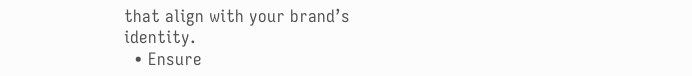that align with your brand’s identity.
  • Ensure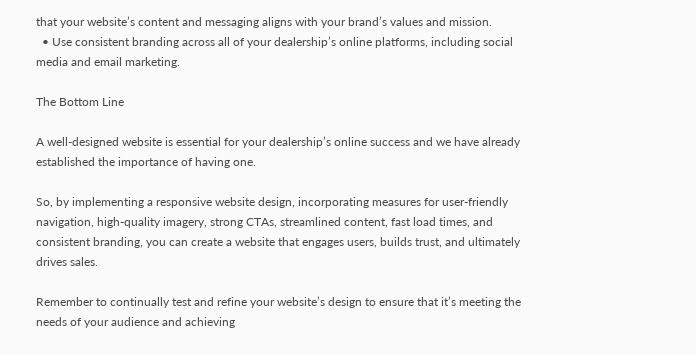that your website’s content and messaging aligns with your brand’s values and mission.
  • Use consistent branding across all of your dealership’s online platforms, including social media and email marketing.

The Bottom Line

A well-designed website is essential for your dealership’s online success and we have already established the importance of having one.

So, by implementing a responsive website design, incorporating measures for user-friendly navigation, high-quality imagery, strong CTAs, streamlined content, fast load times, and consistent branding, you can create a website that engages users, builds trust, and ultimately drives sales.

Remember to continually test and refine your website’s design to ensure that it’s meeting the needs of your audience and achieving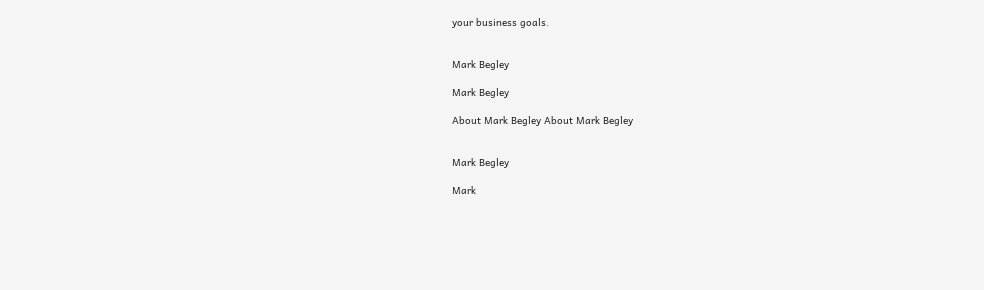your business goals.


Mark Begley

Mark Begley

About Mark Begley About Mark Begley


Mark Begley

Mark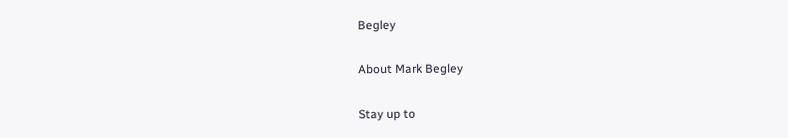Begley

About Mark Begley

Stay up to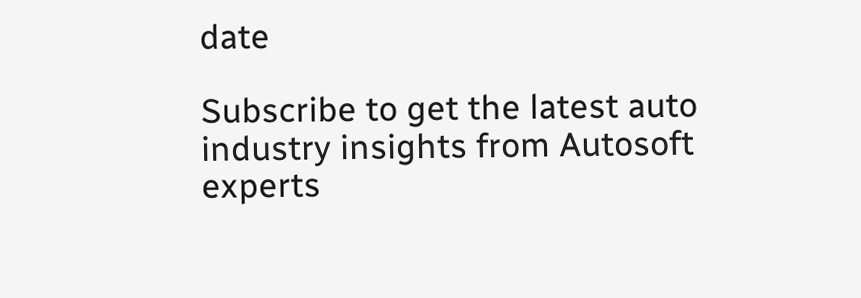date

Subscribe to get the latest auto industry insights from Autosoft experts